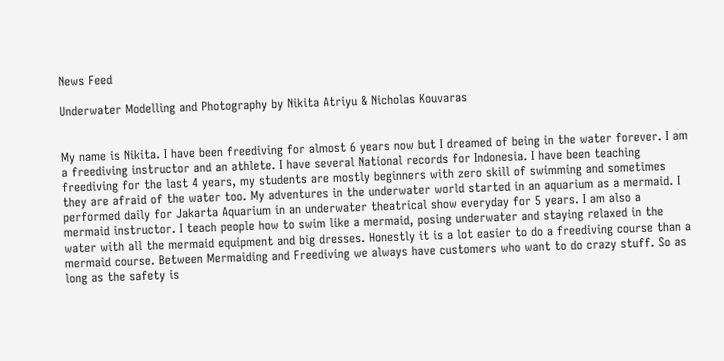News Feed

Underwater Modelling and Photography by Nikita Atriyu & Nicholas Kouvaras


My name is Nikita. I have been freediving for almost 6 years now but I dreamed of being in the water forever. I am a freediving instructor and an athlete. I have several National records for Indonesia. I have been teaching freediving for the last 4 years, my students are mostly beginners with zero skill of swimming and sometimes they are afraid of the water too. My adventures in the underwater world started in an aquarium as a mermaid. I performed daily for Jakarta Aquarium in an underwater theatrical show everyday for 5 years. I am also a mermaid instructor. I teach people how to swim like a mermaid, posing underwater and staying relaxed in the water with all the mermaid equipment and big dresses. Honestly it is a lot easier to do a freediving course than a mermaid course. Between Mermaiding and Freediving we always have customers who want to do crazy stuff. So as long as the safety is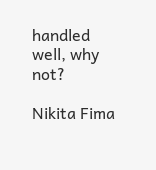handled well, why not?

Nikita Fima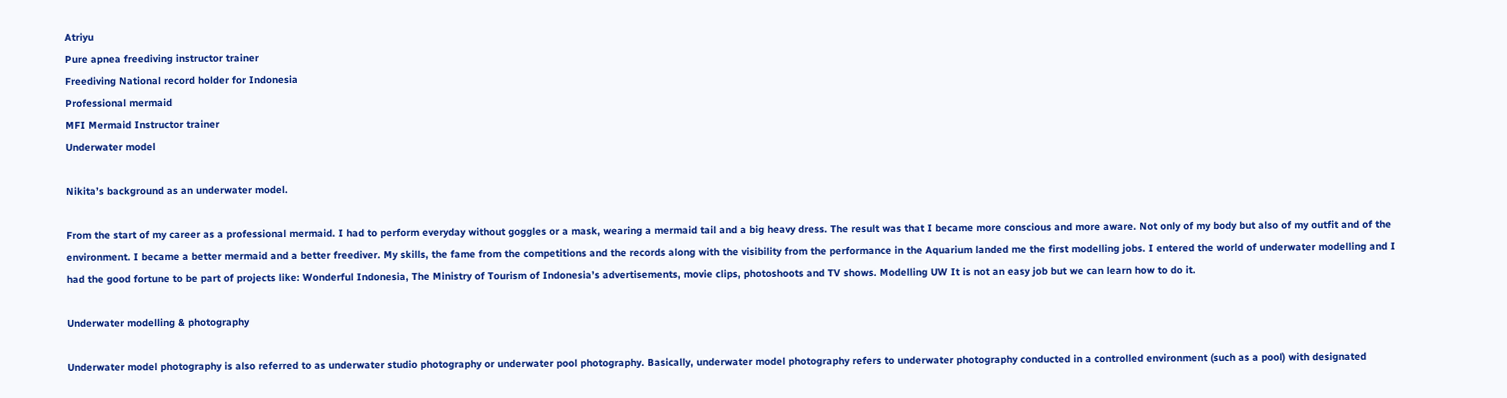Atriyu
Pure apnea freediving instructor trainer
Freediving National record holder for Indonesia
Professional mermaid
MFI Mermaid Instructor trainer
Underwater model

Nikita’s background as an underwater model.

From the start of my career as a professional mermaid. I had to perform everyday without goggles or a mask, wearing a mermaid tail and a big heavy dress. The result was that I became more conscious and more aware. Not only of my body but also of my outfit and of the environment. I became a better mermaid and a better freediver. My skills, the fame from the competitions and the records along with the visibility from the performance in the Aquarium landed me the first modelling jobs. I entered the world of underwater modelling and I had the good fortune to be part of projects like: Wonderful Indonesia, The Ministry of Tourism of Indonesia’s advertisements, movie clips, photoshoots and TV shows. Modelling UW It is not an easy job but we can learn how to do it.

Underwater modelling & photography

Underwater model photography is also referred to as underwater studio photography or underwater pool photography. Basically, underwater model photography refers to underwater photography conducted in a controlled environment (such as a pool) with designated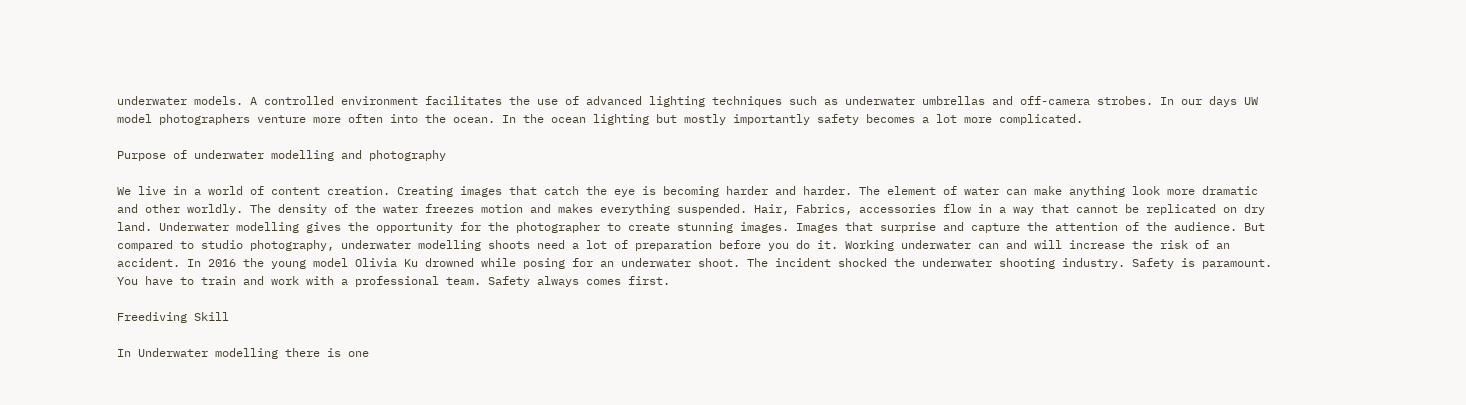underwater models. A controlled environment facilitates the use of advanced lighting techniques such as underwater umbrellas and off-camera strobes. In our days UW model photographers venture more often into the ocean. In the ocean lighting but mostly importantly safety becomes a lot more complicated.

Purpose of underwater modelling and photography

We live in a world of content creation. Creating images that catch the eye is becoming harder and harder. The element of water can make anything look more dramatic and other worldly. The density of the water freezes motion and makes everything suspended. Hair, Fabrics, accessories flow in a way that cannot be replicated on dry land. Underwater modelling gives the opportunity for the photographer to create stunning images. Images that surprise and capture the attention of the audience. But compared to studio photography, underwater modelling shoots need a lot of preparation before you do it. Working underwater can and will increase the risk of an accident. In 2016 the young model Olivia Ku drowned while posing for an underwater shoot. The incident shocked the underwater shooting industry. Safety is paramount. You have to train and work with a professional team. Safety always comes first.

Freediving Skill

In Underwater modelling there is one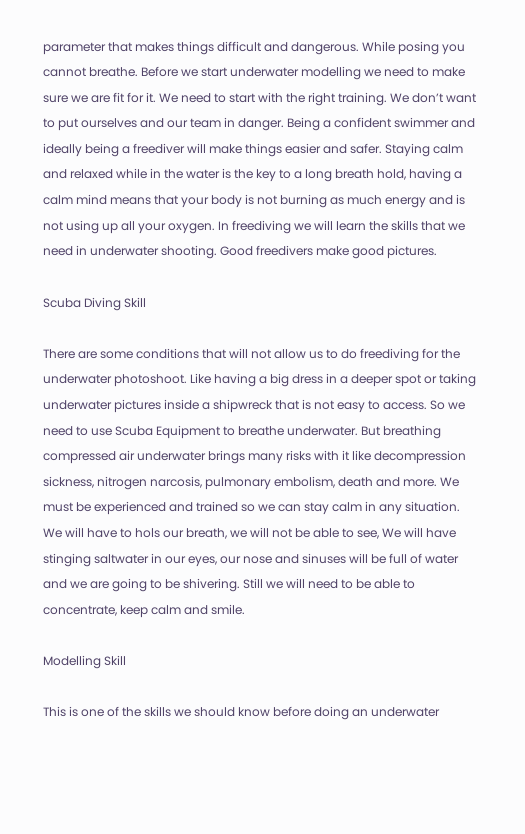parameter that makes things difficult and dangerous. While posing you cannot breathe. Before we start underwater modelling we need to make sure we are fit for it. We need to start with the right training. We don’t want to put ourselves and our team in danger. Being a confident swimmer and ideally being a freediver will make things easier and safer. Staying calm and relaxed while in the water is the key to a long breath hold, having a calm mind means that your body is not burning as much energy and is not using up all your oxygen. In freediving we will learn the skills that we need in underwater shooting. Good freedivers make good pictures.

Scuba Diving Skill

There are some conditions that will not allow us to do freediving for the underwater photoshoot. Like having a big dress in a deeper spot or taking underwater pictures inside a shipwreck that is not easy to access. So we need to use Scuba Equipment to breathe underwater. But breathing compressed air underwater brings many risks with it like decompression sickness, nitrogen narcosis, pulmonary embolism, death and more. We must be experienced and trained so we can stay calm in any situation. We will have to hols our breath, we will not be able to see, We will have stinging saltwater in our eyes, our nose and sinuses will be full of water and we are going to be shivering. Still we will need to be able to concentrate, keep calm and smile.

Modelling Skill

This is one of the skills we should know before doing an underwater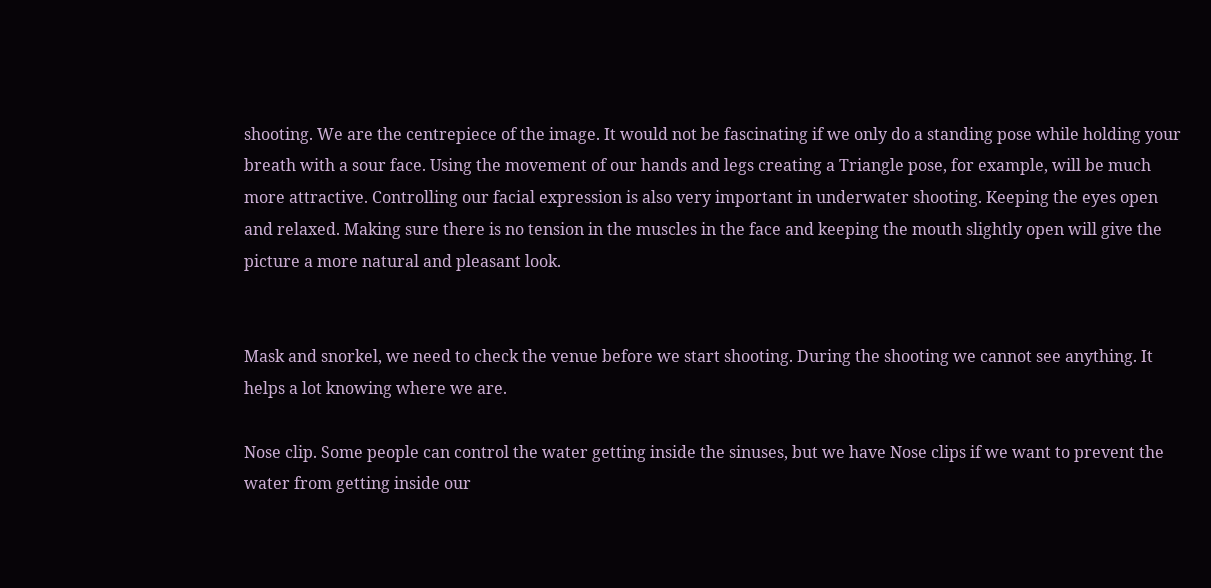shooting. We are the centrepiece of the image. It would not be fascinating if we only do a standing pose while holding your breath with a sour face. Using the movement of our hands and legs creating a Triangle pose, for example, will be much more attractive. Controlling our facial expression is also very important in underwater shooting. Keeping the eyes open and relaxed. Making sure there is no tension in the muscles in the face and keeping the mouth slightly open will give the picture a more natural and pleasant look.


Mask and snorkel, we need to check the venue before we start shooting. During the shooting we cannot see anything. It helps a lot knowing where we are.

Nose clip. Some people can control the water getting inside the sinuses, but we have Nose clips if we want to prevent the water from getting inside our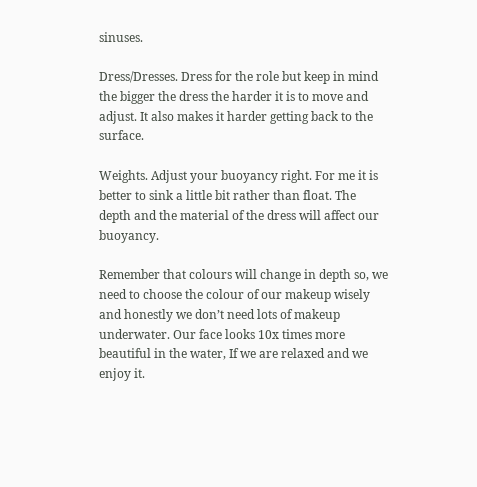sinuses.

Dress/Dresses. Dress for the role but keep in mind the bigger the dress the harder it is to move and adjust. It also makes it harder getting back to the surface.

Weights. Adjust your buoyancy right. For me it is better to sink a little bit rather than float. The depth and the material of the dress will affect our buoyancy.

Remember that colours will change in depth so, we need to choose the colour of our makeup wisely and honestly we don’t need lots of makeup underwater. Our face looks 10x times more beautiful in the water, If we are relaxed and we enjoy it.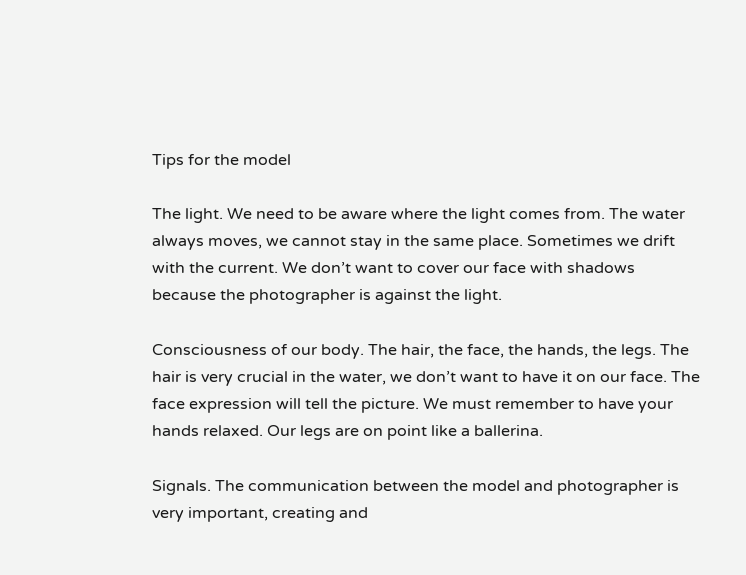Tips for the model

The light. We need to be aware where the light comes from. The water always moves, we cannot stay in the same place. Sometimes we drift with the current. We don’t want to cover our face with shadows because the photographer is against the light.

Consciousness of our body. The hair, the face, the hands, the legs. The hair is very crucial in the water, we don’t want to have it on our face. The face expression will tell the picture. We must remember to have your hands relaxed. Our legs are on point like a ballerina.

Signals. The communication between the model and photographer is very important, creating and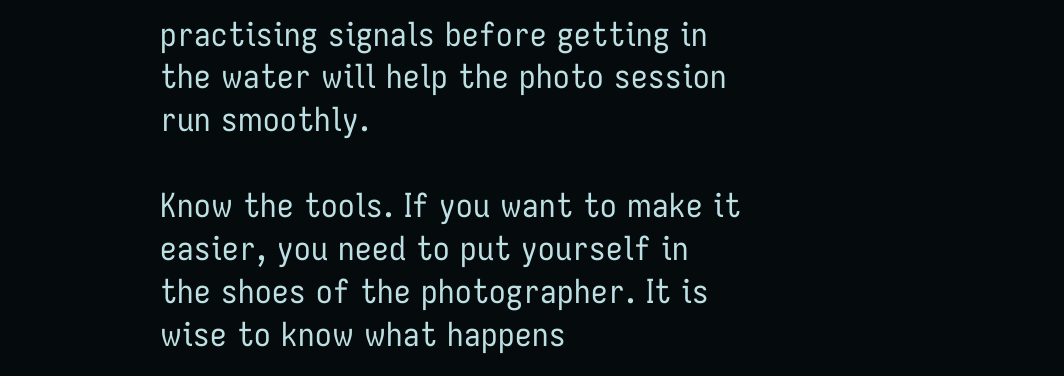practising signals before getting in the water will help the photo session run smoothly.

Know the tools. If you want to make it easier, you need to put yourself in the shoes of the photographer. It is wise to know what happens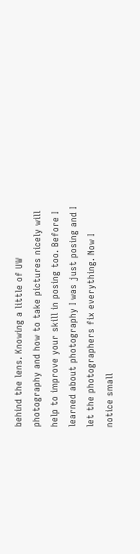behind the lens. Knowing a little of UW photography and how to take pictures nicely will help to improve your skill in posing too. Before I learned about photography I was just posing and I let the photographers fix everything. Now I notice small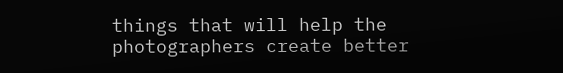things that will help the photographers create better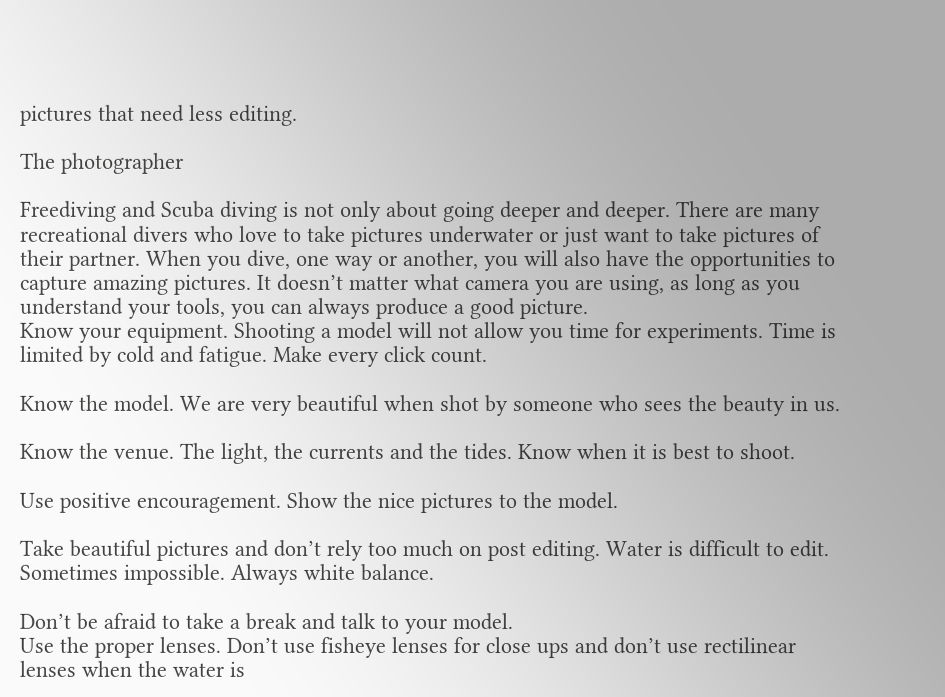pictures that need less editing.

The photographer

Freediving and Scuba diving is not only about going deeper and deeper. There are many recreational divers who love to take pictures underwater or just want to take pictures of their partner. When you dive, one way or another, you will also have the opportunities to capture amazing pictures. It doesn’t matter what camera you are using, as long as you understand your tools, you can always produce a good picture.
Know your equipment. Shooting a model will not allow you time for experiments. Time is limited by cold and fatigue. Make every click count.

Know the model. We are very beautiful when shot by someone who sees the beauty in us.

Know the venue. The light, the currents and the tides. Know when it is best to shoot.

Use positive encouragement. Show the nice pictures to the model.

Take beautiful pictures and don’t rely too much on post editing. Water is difficult to edit. Sometimes impossible. Always white balance.

Don’t be afraid to take a break and talk to your model.
Use the proper lenses. Don’t use fisheye lenses for close ups and don’t use rectilinear lenses when the water is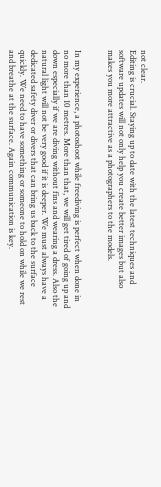not clear.
Editing is crucial. Staying up to date with the latest techniques and software updates will not only help you create better images but also makes you more attractive as a photographers to the models.


In my experience, a photoshoot while freediving is perfect when done in no more than 10 metres. More than that, we will get tired of going up and down especially if we are diving without fins and wearing a dress. Also the natural light will not be very good if it is deeper. We must always have a dedicated safety diver or divers that can bring us back to the surface quickly. We need to have something or someone to hold on while we rest and breathe at the surface. Again communication is key.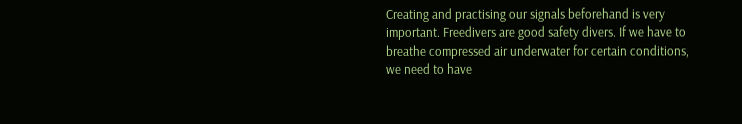Creating and practising our signals beforehand is very important. Freedivers are good safety divers. If we have to breathe compressed air underwater for certain conditions, we need to have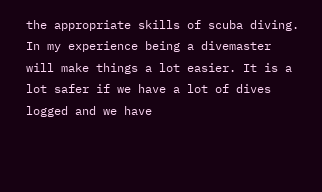the appropriate skills of scuba diving. In my experience being a divemaster will make things a lot easier. It is a lot safer if we have a lot of dives logged and we have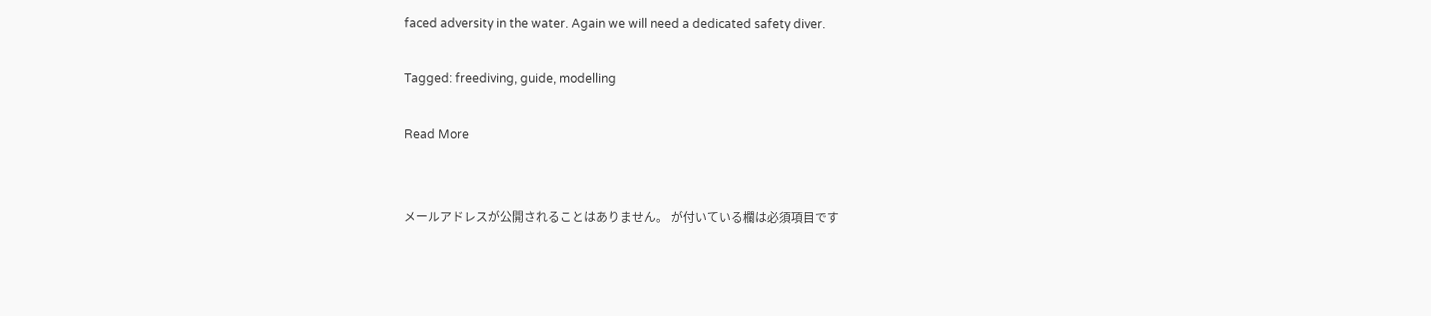faced adversity in the water. Again we will need a dedicated safety diver.

Tagged: freediving, guide, modelling

Read More


メールアドレスが公開されることはありません。 が付いている欄は必須項目です